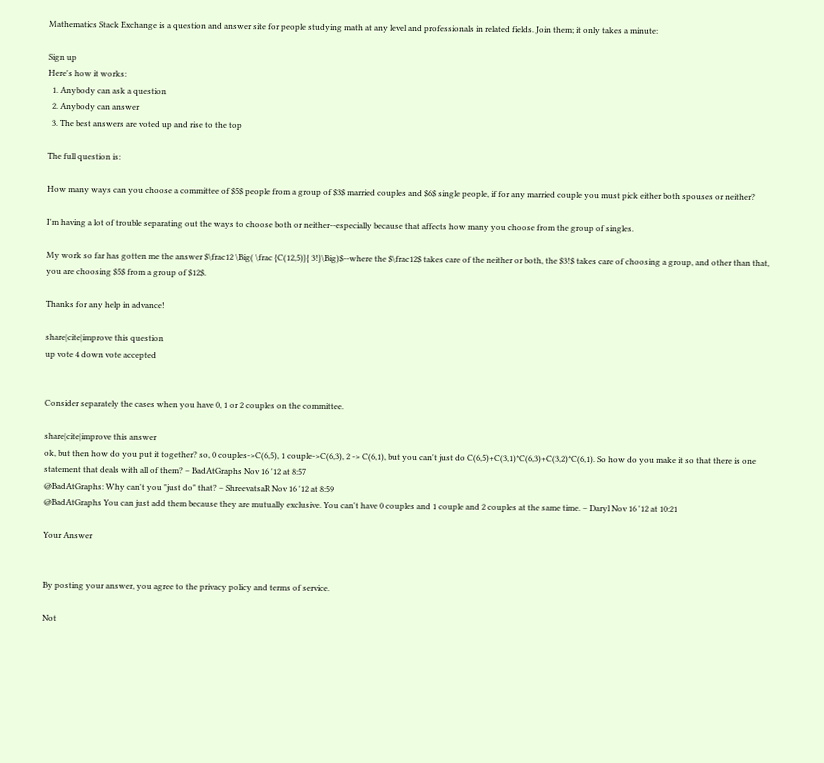Mathematics Stack Exchange is a question and answer site for people studying math at any level and professionals in related fields. Join them; it only takes a minute:

Sign up
Here's how it works:
  1. Anybody can ask a question
  2. Anybody can answer
  3. The best answers are voted up and rise to the top

The full question is:

How many ways can you choose a committee of $5$ people from a group of $3$ married couples and $6$ single people, if for any married couple you must pick either both spouses or neither?

I'm having a lot of trouble separating out the ways to choose both or neither--especially because that affects how many you choose from the group of singles.

My work so far has gotten me the answer $\frac12 \Big( \frac {C(12,5)}{ 3!}\Big)$--where the $\frac12$ takes care of the neither or both, the $3!$ takes care of choosing a group, and other than that, you are choosing $5$ from a group of $12$.

Thanks for any help in advance!

share|cite|improve this question
up vote 4 down vote accepted


Consider separately the cases when you have 0, 1 or 2 couples on the committee.

share|cite|improve this answer
ok, but then how do you put it together? so, 0 couples->C(6,5), 1 couple->C(6,3), 2 -> C(6,1), but you can't just do C(6,5)+C(3,1)*C(6,3)+C(3,2)*C(6,1). So how do you make it so that there is one statement that deals with all of them? – BadAtGraphs Nov 16 '12 at 8:57
@BadAtGraphs: Why can't you "just do" that? – ShreevatsaR Nov 16 '12 at 8:59
@BadAtGraphs You can just add them because they are mutually exclusive. You can't have 0 couples and 1 couple and 2 couples at the same time. – Daryl Nov 16 '12 at 10:21

Your Answer


By posting your answer, you agree to the privacy policy and terms of service.

Not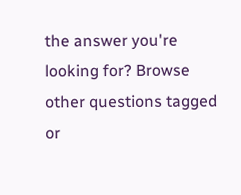the answer you're looking for? Browse other questions tagged or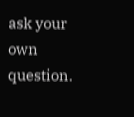ask your own question.